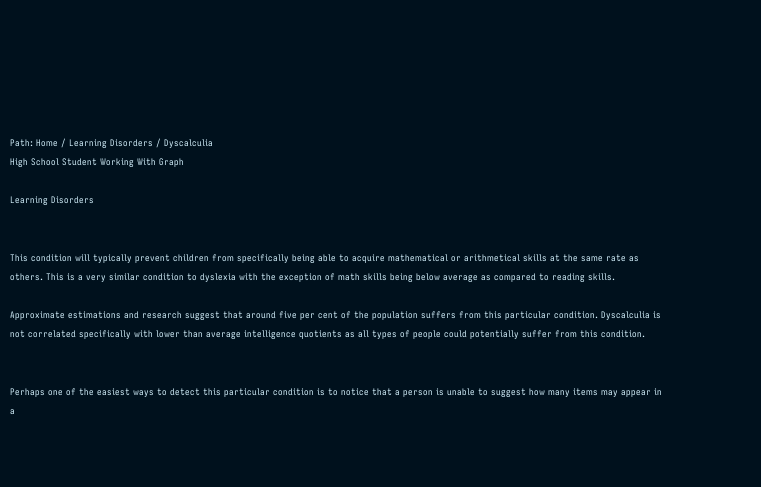Path: Home / Learning Disorders / Dyscalculia
High School Student Working With Graph

Learning Disorders


This condition will typically prevent children from specifically being able to acquire mathematical or arithmetical skills at the same rate as others. This is a very similar condition to dyslexia with the exception of math skills being below average as compared to reading skills.

Approximate estimations and research suggest that around five per cent of the population suffers from this particular condition. Dyscalculia is not correlated specifically with lower than average intelligence quotients as all types of people could potentially suffer from this condition.


Perhaps one of the easiest ways to detect this particular condition is to notice that a person is unable to suggest how many items may appear in a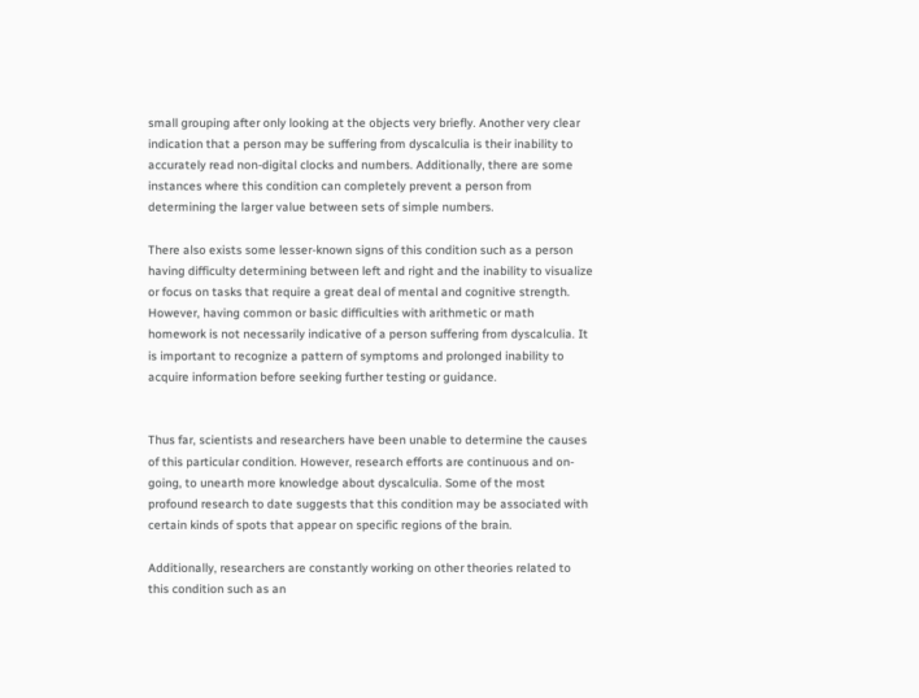small grouping after only looking at the objects very briefly. Another very clear indication that a person may be suffering from dyscalculia is their inability to accurately read non-digital clocks and numbers. Additionally, there are some instances where this condition can completely prevent a person from determining the larger value between sets of simple numbers.

There also exists some lesser-known signs of this condition such as a person having difficulty determining between left and right and the inability to visualize or focus on tasks that require a great deal of mental and cognitive strength. However, having common or basic difficulties with arithmetic or math homework is not necessarily indicative of a person suffering from dyscalculia. It is important to recognize a pattern of symptoms and prolonged inability to acquire information before seeking further testing or guidance.


Thus far, scientists and researchers have been unable to determine the causes of this particular condition. However, research efforts are continuous and on-going, to unearth more knowledge about dyscalculia. Some of the most profound research to date suggests that this condition may be associated with certain kinds of spots that appear on specific regions of the brain.

Additionally, researchers are constantly working on other theories related to this condition such as an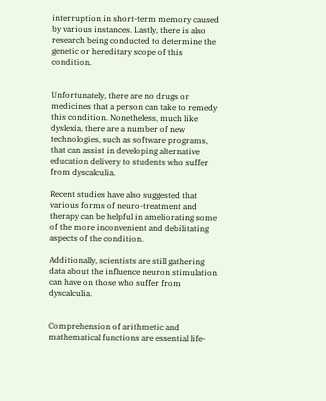interruption in short-term memory caused by various instances. Lastly, there is also research being conducted to determine the genetic or hereditary scope of this condition.


Unfortunately, there are no drugs or medicines that a person can take to remedy this condition. Nonetheless, much like dyslexia, there are a number of new technologies, such as software programs, that can assist in developing alternative education delivery to students who suffer from dyscalculia.

Recent studies have also suggested that various forms of neuro-treatment and therapy can be helpful in ameliorating some of the more inconvenient and debilitating aspects of the condition.

Additionally, scientists are still gathering data about the influence neuron stimulation can have on those who suffer from dyscalculia.


Comprehension of arithmetic and mathematical functions are essential life-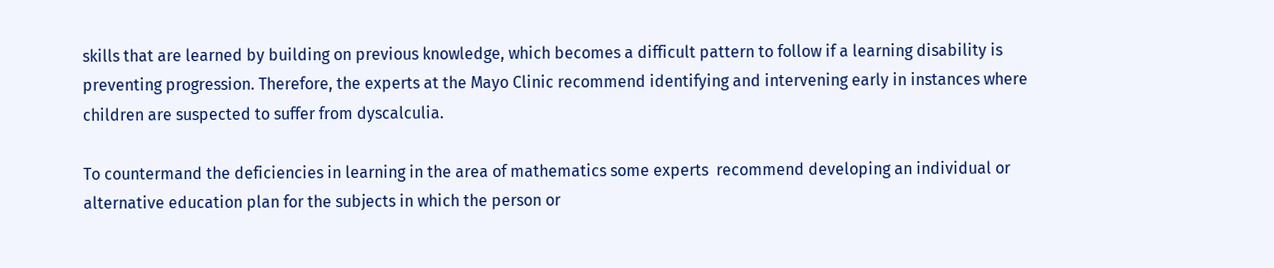skills that are learned by building on previous knowledge, which becomes a difficult pattern to follow if a learning disability is preventing progression. Therefore, the experts at the Mayo Clinic recommend identifying and intervening early in instances where children are suspected to suffer from dyscalculia.

To countermand the deficiencies in learning in the area of mathematics some experts  recommend developing an individual or alternative education plan for the subjects in which the person or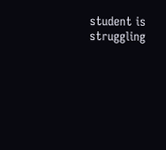student is struggling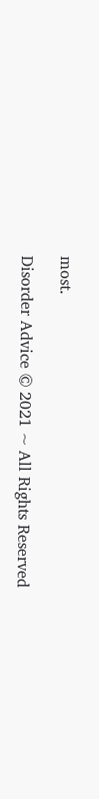most.

Disorder Advice © 2021 ~ All Rights Reserved